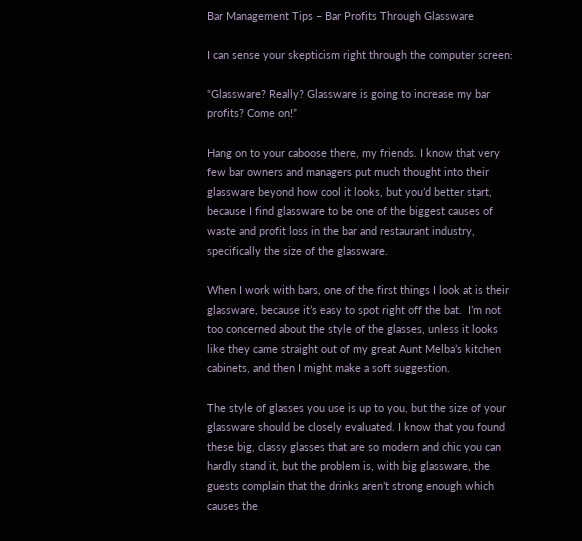Bar Management Tips – Bar Profits Through Glassware

I can sense your skepticism right through the computer screen:

“Glassware? Really? Glassware is going to increase my bar profits? Come on!”

Hang on to your caboose there, my friends. I know that very few bar owners and managers put much thought into their glassware beyond how cool it looks, but you’d better start, because I find glassware to be one of the biggest causes of waste and profit loss in the bar and restaurant industry, specifically the size of the glassware.

When I work with bars, one of the first things I look at is their glassware, because it’s easy to spot right off the bat.  I’m not too concerned about the style of the glasses, unless it looks like they came straight out of my great Aunt Melba’s kitchen cabinets, and then I might make a soft suggestion.

The style of glasses you use is up to you, but the size of your glassware should be closely evaluated. I know that you found these big, classy glasses that are so modern and chic you can hardly stand it, but the problem is, with big glassware, the guests complain that the drinks aren’t strong enough which causes the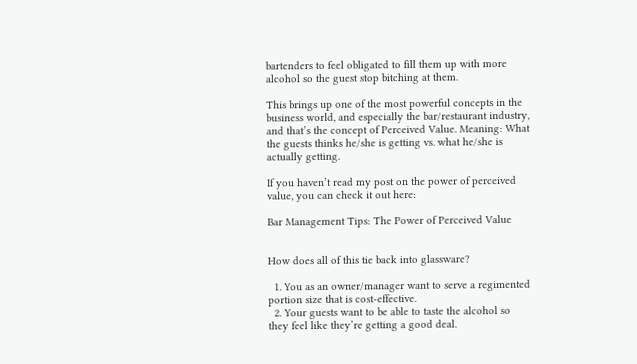bartenders to feel obligated to fill them up with more alcohol so the guest stop bitching at them.

This brings up one of the most powerful concepts in the business world, and especially the bar/restaurant industry, and that’s the concept of Perceived Value. Meaning: What the guests thinks he/she is getting vs. what he/she is actually getting.

If you haven’t read my post on the power of perceived value, you can check it out here:

Bar Management Tips: The Power of Perceived Value


How does all of this tie back into glassware?

  1. You as an owner/manager want to serve a regimented portion size that is cost-effective.
  2. Your guests want to be able to taste the alcohol so they feel like they’re getting a good deal.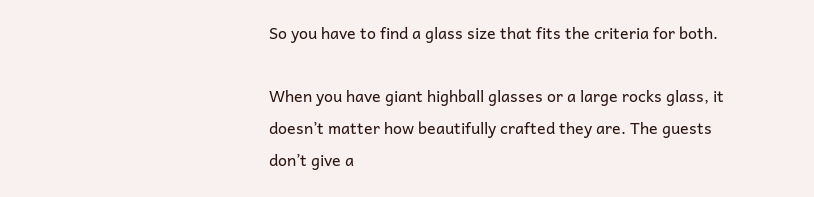So you have to find a glass size that fits the criteria for both.

When you have giant highball glasses or a large rocks glass, it doesn’t matter how beautifully crafted they are. The guests don’t give a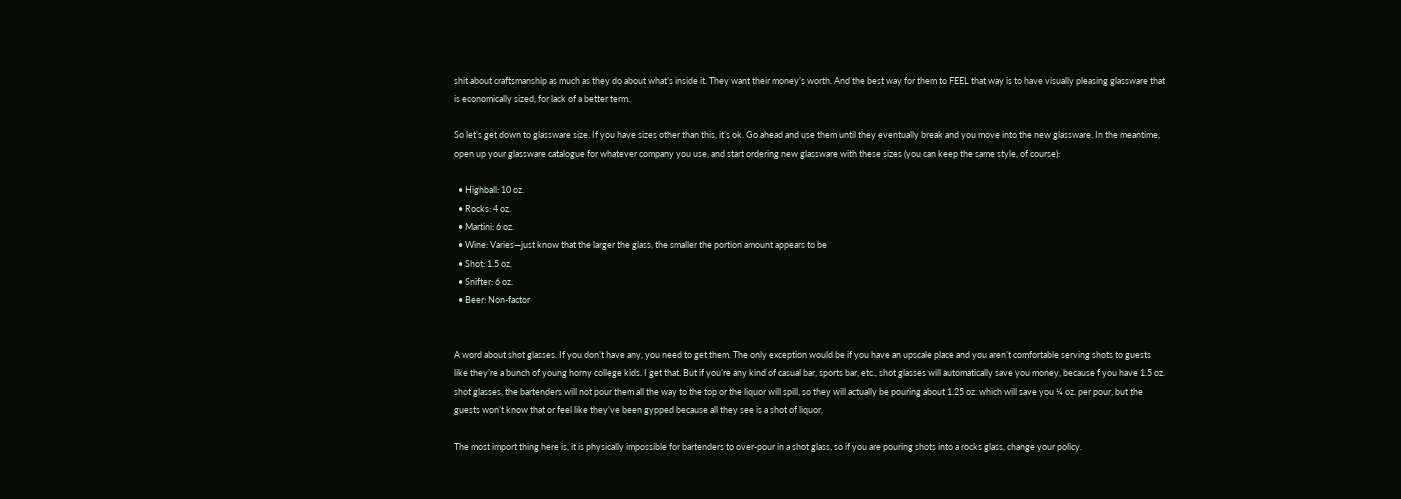shit about craftsmanship as much as they do about what’s inside it. They want their money’s worth. And the best way for them to FEEL that way is to have visually pleasing glassware that is economically sized, for lack of a better term.

So let’s get down to glassware size. If you have sizes other than this, it’s ok. Go ahead and use them until they eventually break and you move into the new glassware. In the meantime, open up your glassware catalogue for whatever company you use, and start ordering new glassware with these sizes (you can keep the same style, of course):

  • Highball: 10 oz.
  • Rocks: 4 oz.
  • Martini: 6 oz.
  • Wine: Varies—just know that the larger the glass, the smaller the portion amount appears to be
  • Shot: 1.5 oz.
  • Snifter: 6 oz.
  • Beer: Non-factor


A word about shot glasses. If you don’t have any, you need to get them. The only exception would be if you have an upscale place and you aren’t comfortable serving shots to guests like they’re a bunch of young horny college kids. I get that. But if you’re any kind of casual bar, sports bar, etc., shot glasses will automatically save you money, because f you have 1.5 oz. shot glasses, the bartenders will not pour them all the way to the top or the liquor will spill, so they will actually be pouring about 1.25 oz. which will save you ¼ oz. per pour, but the guests won’t know that or feel like they’ve been gypped because all they see is a shot of liquor.

The most import thing here is, it is physically impossible for bartenders to over-pour in a shot glass, so if you are pouring shots into a rocks glass, change your policy.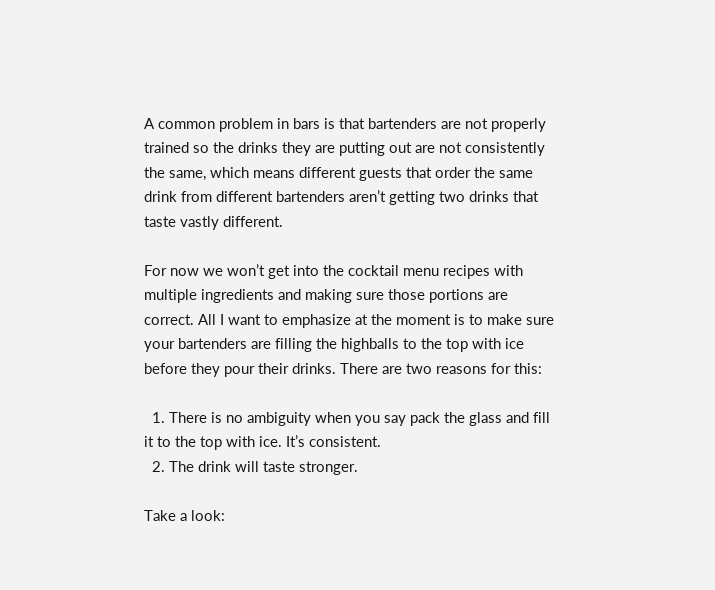A common problem in bars is that bartenders are not properly trained so the drinks they are putting out are not consistently the same, which means different guests that order the same drink from different bartenders aren’t getting two drinks that taste vastly different.

For now we won’t get into the cocktail menu recipes with multiple ingredients and making sure those portions are correct. All I want to emphasize at the moment is to make sure your bartenders are filling the highballs to the top with ice before they pour their drinks. There are two reasons for this:

  1. There is no ambiguity when you say pack the glass and fill it to the top with ice. It’s consistent.
  2. The drink will taste stronger.

Take a look: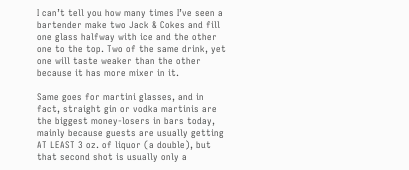I can’t tell you how many times I’ve seen a bartender make two Jack & Cokes and fill one glass halfway with ice and the other one to the top. Two of the same drink, yet one will taste weaker than the other because it has more mixer in it.

Same goes for martini glasses, and in fact, straight gin or vodka martinis are the biggest money-losers in bars today, mainly because guests are usually getting AT LEAST 3 oz. of liquor (a double), but that second shot is usually only a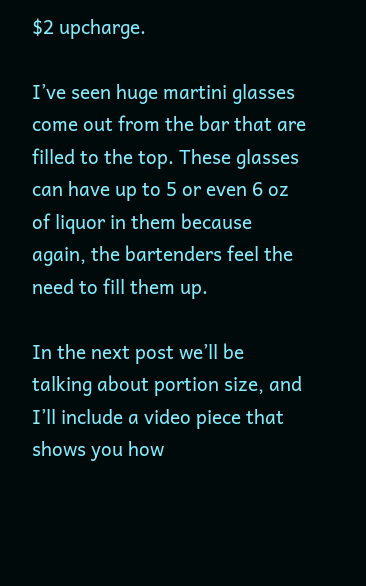$2 upcharge.

I’ve seen huge martini glasses come out from the bar that are filled to the top. These glasses can have up to 5 or even 6 oz of liquor in them because again, the bartenders feel the need to fill them up.

In the next post we’ll be talking about portion size, and I’ll include a video piece that shows you how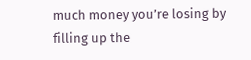much money you’re losing by filling up the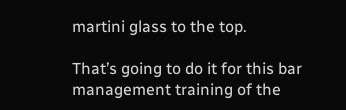martini glass to the top.

That’s going to do it for this bar management training of the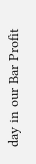day in our Bar Profit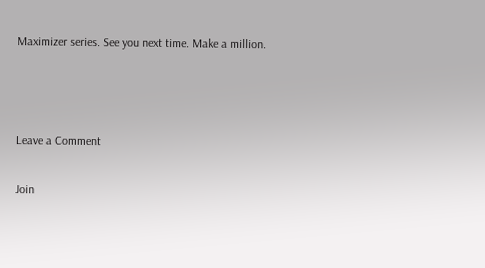Maximizer series. See you next time. Make a million.



Leave a Comment

Join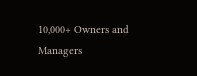10,000+ Owners and Managers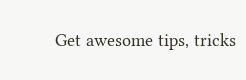Get awesome tips, tricks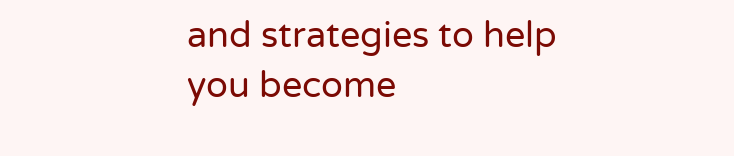and strategies to help you become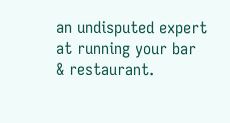an undisputed expert at running your bar & restaurant.